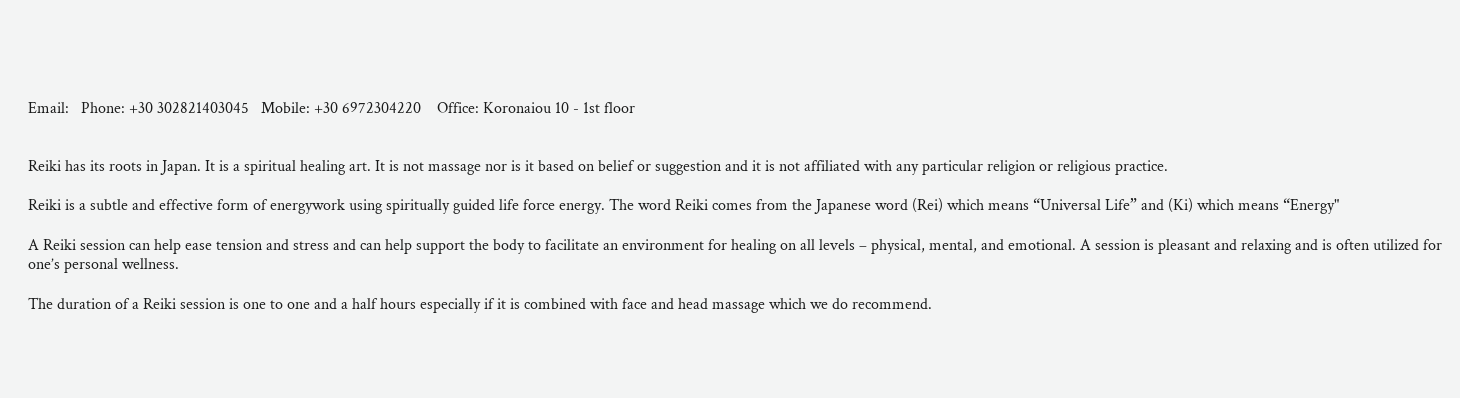Email:   Phone: +30 302821403045   Mobile: +30 6972304220    Office: Koronaiou 10 - 1st floor


Reiki has its roots in Japan. It is a spiritual healing art. It is not massage nor is it based on belief or suggestion and it is not affiliated with any particular religion or religious practice.

Reiki is a subtle and effective form of energywork using spiritually guided life force energy. The word Reiki comes from the Japanese word (Rei) which means “Universal Life” and (Ki) which means “Energy"

A Reiki session can help ease tension and stress and can help support the body to facilitate an environment for healing on all levels – physical, mental, and emotional. A session is pleasant and relaxing and is often utilized for one’s personal wellness.

The duration of a Reiki session is one to one and a half hours especially if it is combined with face and head massage which we do recommend.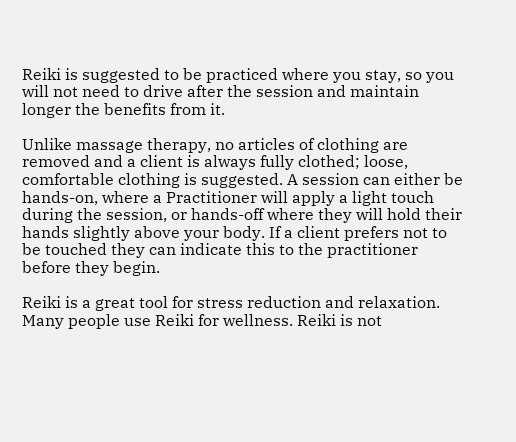Reiki is suggested to be practiced where you stay, so you will not need to drive after the session and maintain longer the benefits from it.

Unlike massage therapy, no articles of clothing are removed and a client is always fully clothed; loose, comfortable clothing is suggested. A session can either be hands-on, where a Practitioner will apply a light touch during the session, or hands-off where they will hold their hands slightly above your body. If a client prefers not to be touched they can indicate this to the practitioner before they begin.

Reiki is a great tool for stress reduction and relaxation. Many people use Reiki for wellness. Reiki is not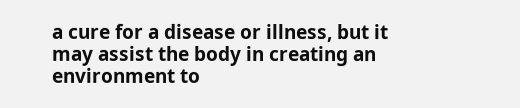a cure for a disease or illness, but it may assist the body in creating an environment to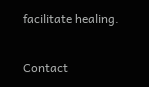facilitate healing.

Contact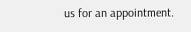us for an appointment.